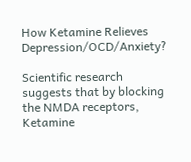How Ketamine Relieves Depression/OCD/Anxiety?

Scientific research suggests that by blocking the NMDA receptors, Ketamine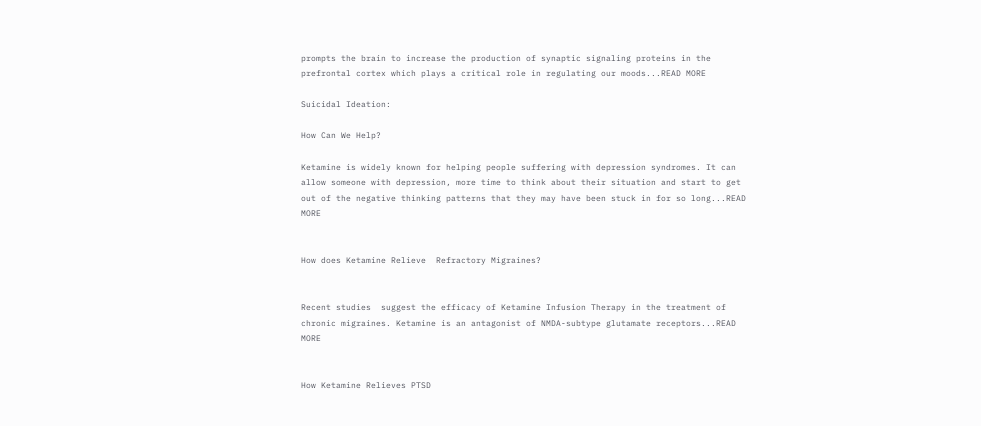prompts the brain to increase the production of synaptic signaling proteins in the prefrontal cortex which plays a critical role in regulating our moods...READ MORE

Suicidal Ideation:

How Can We Help?

Ketamine is widely known for helping people suffering with depression syndromes. It can allow someone with depression, more time to think about their situation and start to get out of the negative thinking patterns that they may have been stuck in for so long...READ MORE


How does Ketamine Relieve  Refractory Migraines?


Recent studies  suggest the efficacy of Ketamine Infusion Therapy in the treatment of chronic migraines. Ketamine is an antagonist of NMDA-subtype glutamate receptors...READ MORE


How Ketamine Relieves PTSD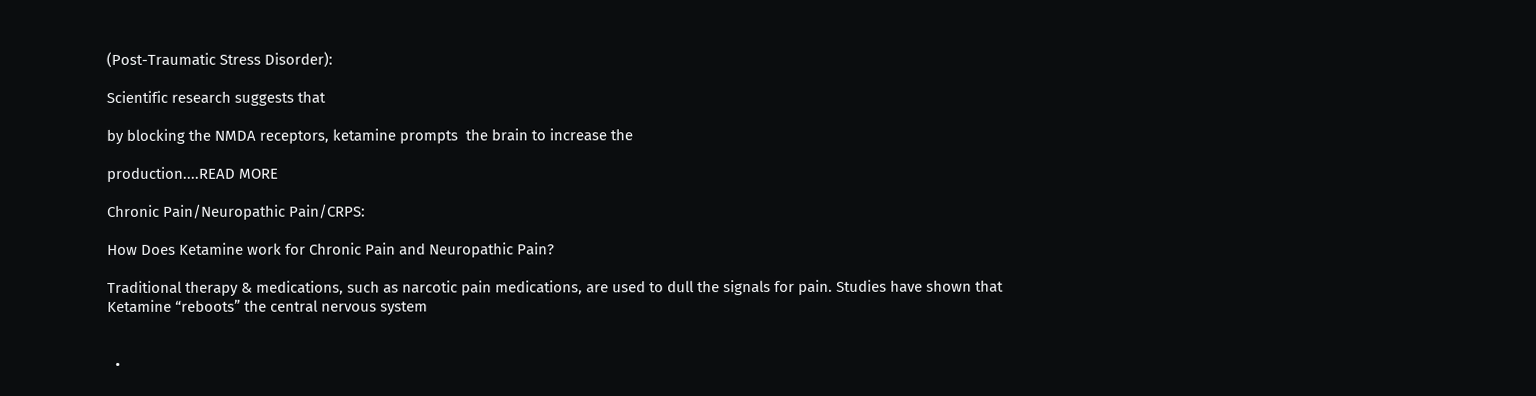(Post-Traumatic Stress Disorder):

Scientific research suggests that

by blocking the NMDA receptors, ketamine prompts  the brain to increase the

production....READ MORE

Chronic Pain/Neuropathic Pain/CRPS:

How Does Ketamine work for Chronic Pain and Neuropathic Pain?

Traditional therapy & medications, such as narcotic pain medications, are used to dull the signals for pain. Studies have shown that Ketamine “reboots” the central nervous system


  •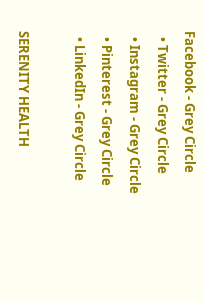Facebook - Grey Circle
  • Twitter - Grey Circle
  • Instagram - Grey Circle
  • Pinterest - Grey Circle
  • LinkedIn - Grey Circle

SERENITY HEALTH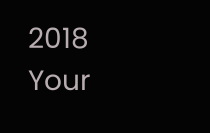2018                                                                      Your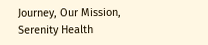Journey, Our Mission, Serenity Health